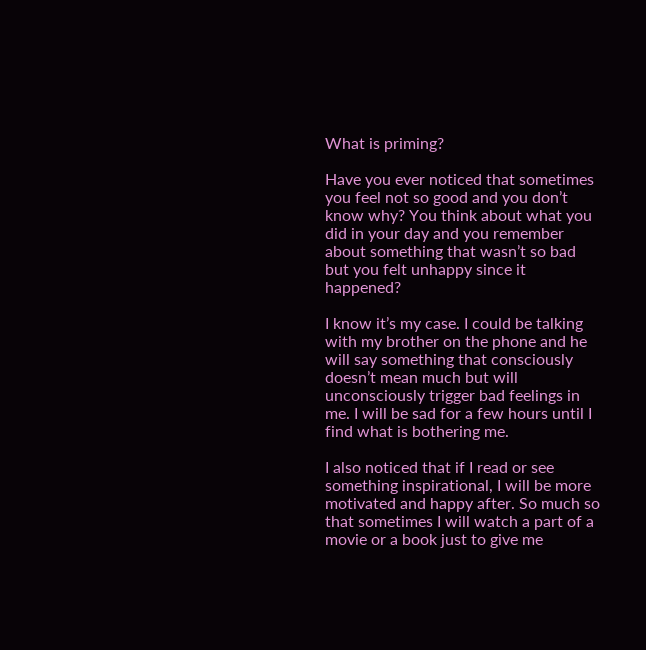What is priming?

Have you ever noticed that sometimes you feel not so good and you don’t know why? You think about what you did in your day and you remember about something that wasn’t so bad but you felt unhappy since it happened?

I know it’s my case. I could be talking with my brother on the phone and he will say something that consciously doesn’t mean much but will unconsciously trigger bad feelings in me. I will be sad for a few hours until I find what is bothering me.

I also noticed that if I read or see something inspirational, I will be more motivated and happy after. So much so that sometimes I will watch a part of a movie or a book just to give me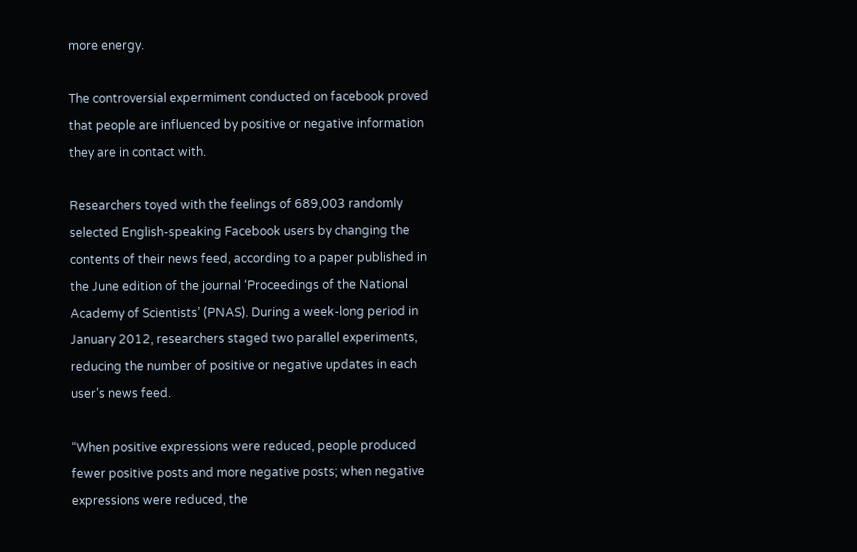more energy.

The controversial expermiment conducted on facebook proved that people are influenced by positive or negative information they are in contact with.

Researchers toyed with the feelings of 689,003 randomly selected English-speaking Facebook users by changing the contents of their news feed, according to a paper published in the June edition of the journal ‘Proceedings of the National Academy of Scientists’ (PNAS). During a week-long period in January 2012, researchers staged two parallel experiments, reducing the number of positive or negative updates in each user’s news feed.

“When positive expressions were reduced, people produced fewer positive posts and more negative posts; when negative expressions were reduced, the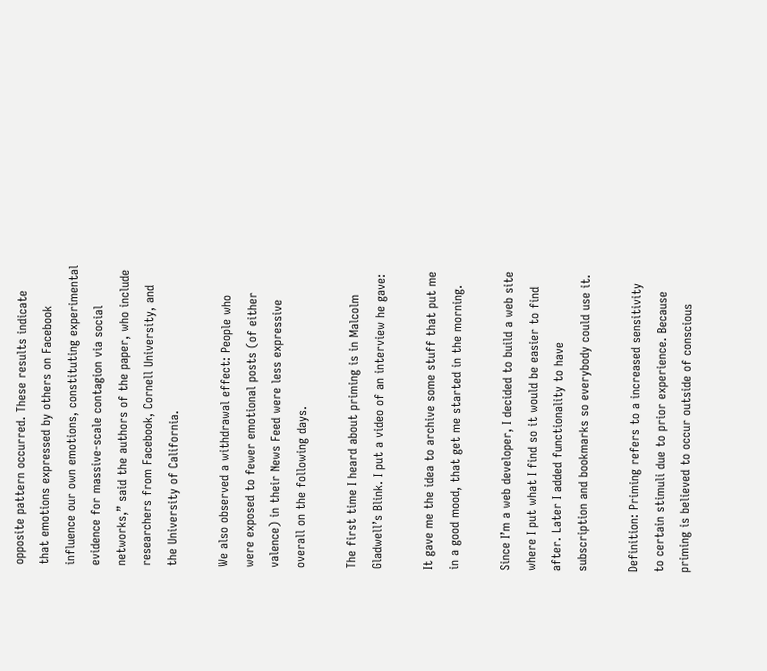opposite pattern occurred. These results indicate that emotions expressed by others on Facebook influence our own emotions, constituting experimental evidence for massive-scale contagion via social networks,” said the authors of the paper, who include researchers from Facebook, Cornell University, and the University of California.

We also observed a withdrawal effect: People who were exposed to fewer emotional posts (of either valence) in their News Feed were less expressive overall on the following days.

The first time I heard about priming is in Malcolm Gladwell’s Blink. I put a video of an interview he gave:

It gave me the idea to archive some stuff that put me in a good mood, that get me started in the morning.

Since I’m a web developer, I decided to build a web site where I put what I find so it would be easier to find after. Later I added functionality to have subscription and bookmarks so everybody could use it.

Definition: Priming refers to a increased sensitivity to certain stimuli due to prior experience. Because priming is believed to occur outside of conscious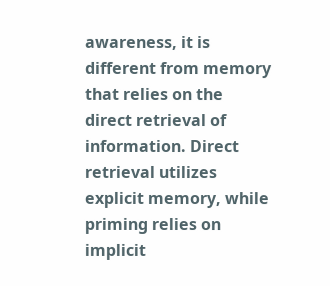awareness, it is different from memory that relies on the direct retrieval of information. Direct retrieval utilizes explicit memory, while priming relies on implicit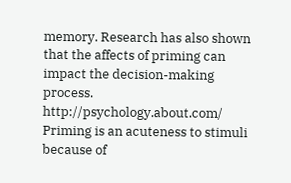memory. Research has also shown that the affects of priming can impact the decision-making process. http://psychology.about.com/ Priming is an acuteness to stimuli because of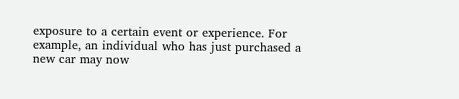exposure to a certain event or experience. For example, an individual who has just purchased a new car may now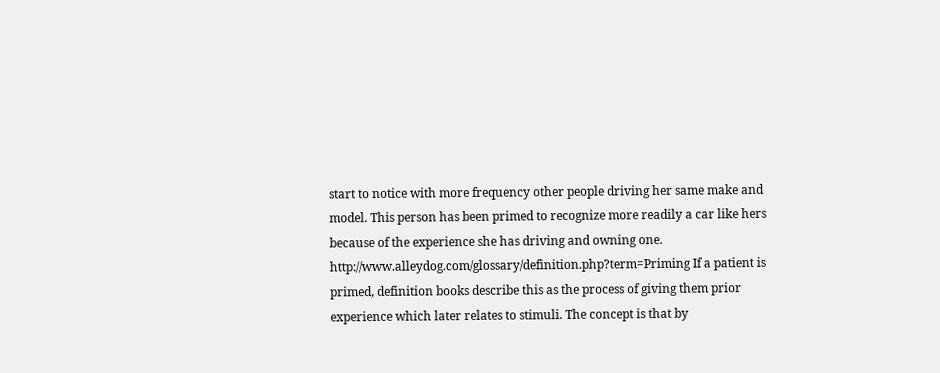start to notice with more frequency other people driving her same make and model. This person has been primed to recognize more readily a car like hers because of the experience she has driving and owning one. http://www.alleydog.com/glossary/definition.php?term=Priming If a patient is primed, definition books describe this as the process of giving them prior experience which later relates to stimuli. The concept is that by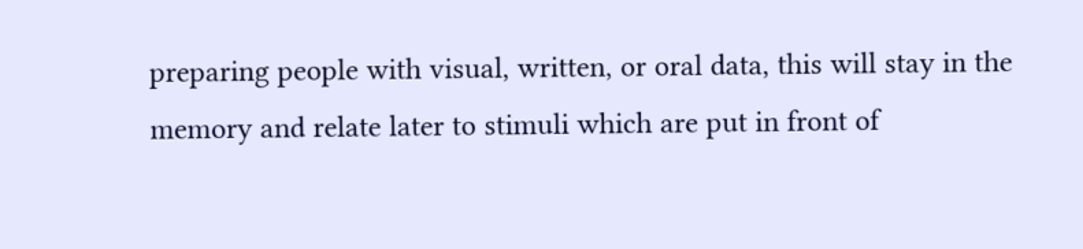preparing people with visual, written, or oral data, this will stay in the memory and relate later to stimuli which are put in front of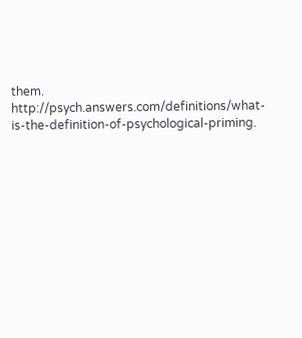them. http://psych.answers.com/definitions/what-is-the-definition-of-psychological-priming.